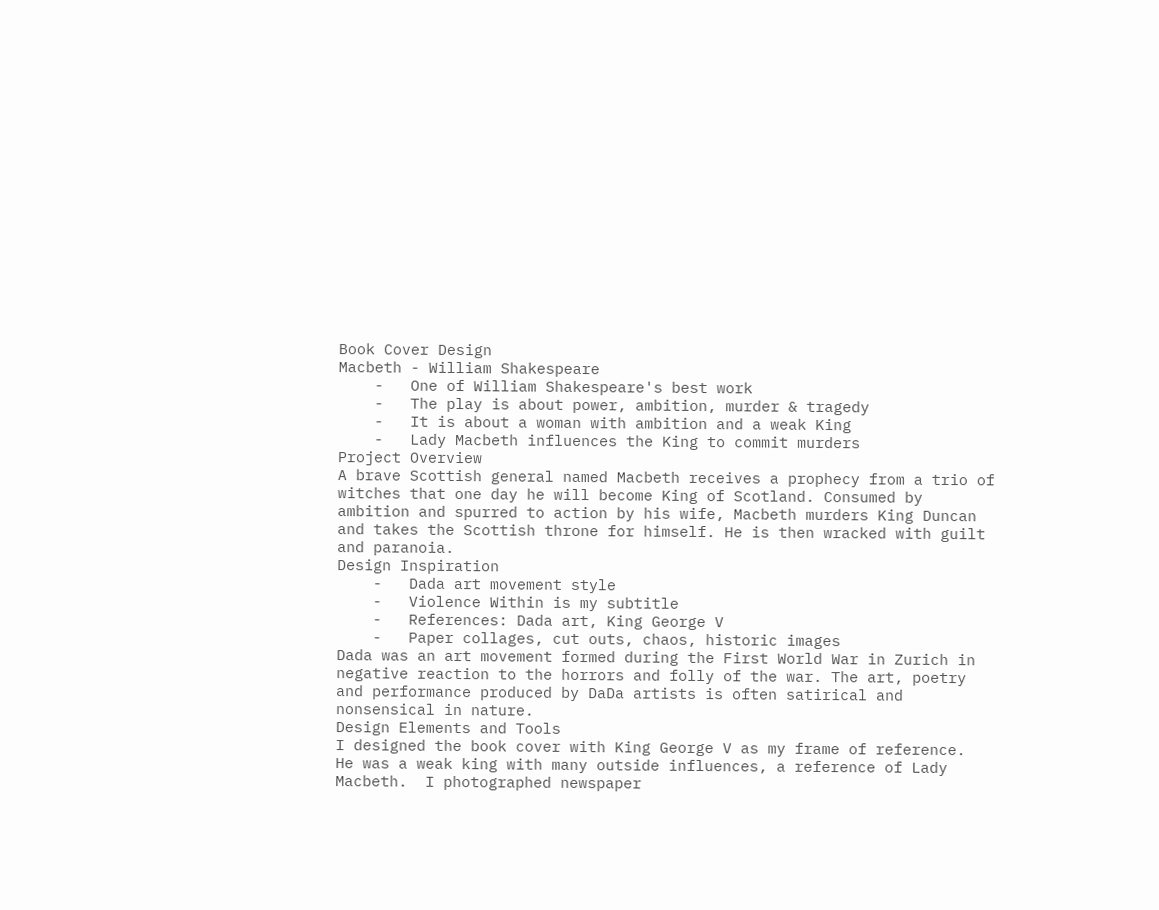Book Cover Design
Macbeth - William Shakespeare
    -   One of William Shakespeare's best work
    -   The play is about power, ambition, murder & tragedy
    -   It is about a woman with ambition and a weak King
    -   Lady Macbeth influences the King to commit murders
Project Overview
A brave Scottish general named Macbeth receives a prophecy from a trio of witches that one day he will become King of Scotland. Consumed by ambition and spurred to action by his wife, Macbeth murders King Duncan and takes the Scottish throne for himself. He is then wracked with guilt and paranoia.
Design Inspiration
    -   Dada art movement style
    -   Violence Within is my subtitle
    -   References: Dada art, King George V
    -   Paper collages, cut outs, chaos, historic images
Dada was an art movement formed during the First World War in Zurich in negative reaction to the horrors and folly of the war. The art, poetry and performance produced by DaDa artists is often satirical and nonsensical in nature.
Design Elements and Tools
I designed the book cover with King George V as my frame of reference.  He was a weak king with many outside influences, a reference of Lady Macbeth.  I photographed newspaper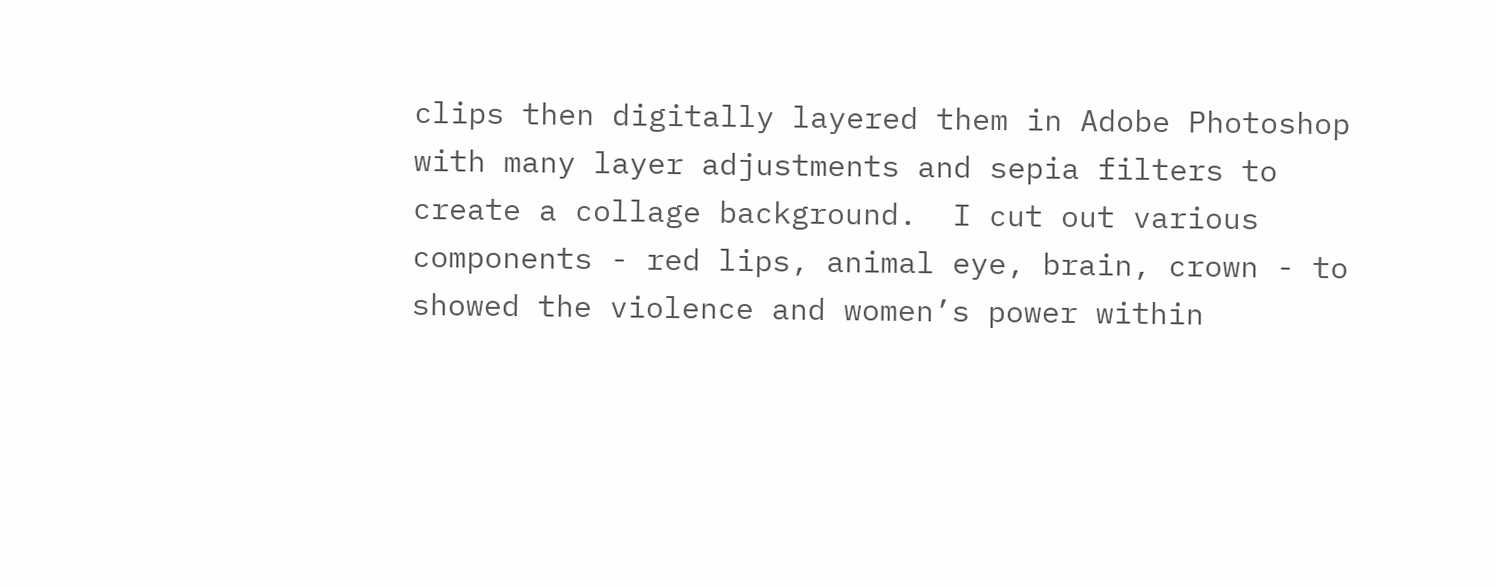clips then digitally layered them in Adobe Photoshop with many layer adjustments and sepia filters to create a collage background.  I cut out various components - red lips, animal eye, brain, crown - to showed the violence and women’s power within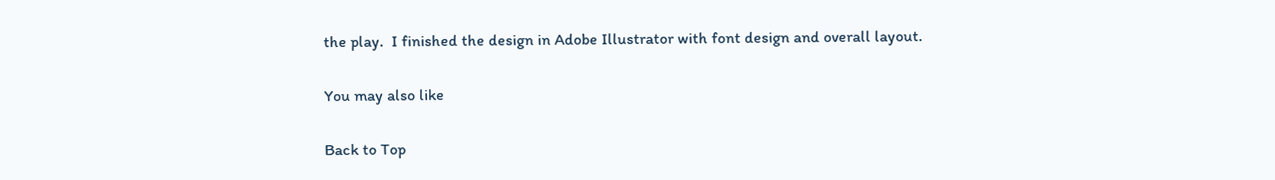the play.  I finished the design in Adobe Illustrator with font design and overall layout.

You may also like

Back to Top